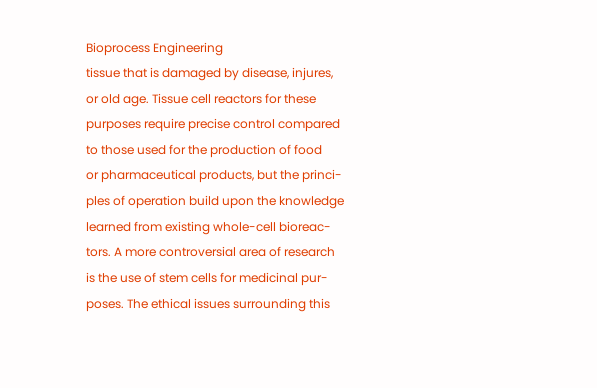Bioprocess Engineering
tissue that is damaged by disease, injures,
or old age. Tissue cell reactors for these
purposes require precise control compared
to those used for the production of food
or pharmaceutical products, but the princi-
ples of operation build upon the knowledge
learned from existing whole-cell bioreac-
tors. A more controversial area of research
is the use of stem cells for medicinal pur-
poses. The ethical issues surrounding this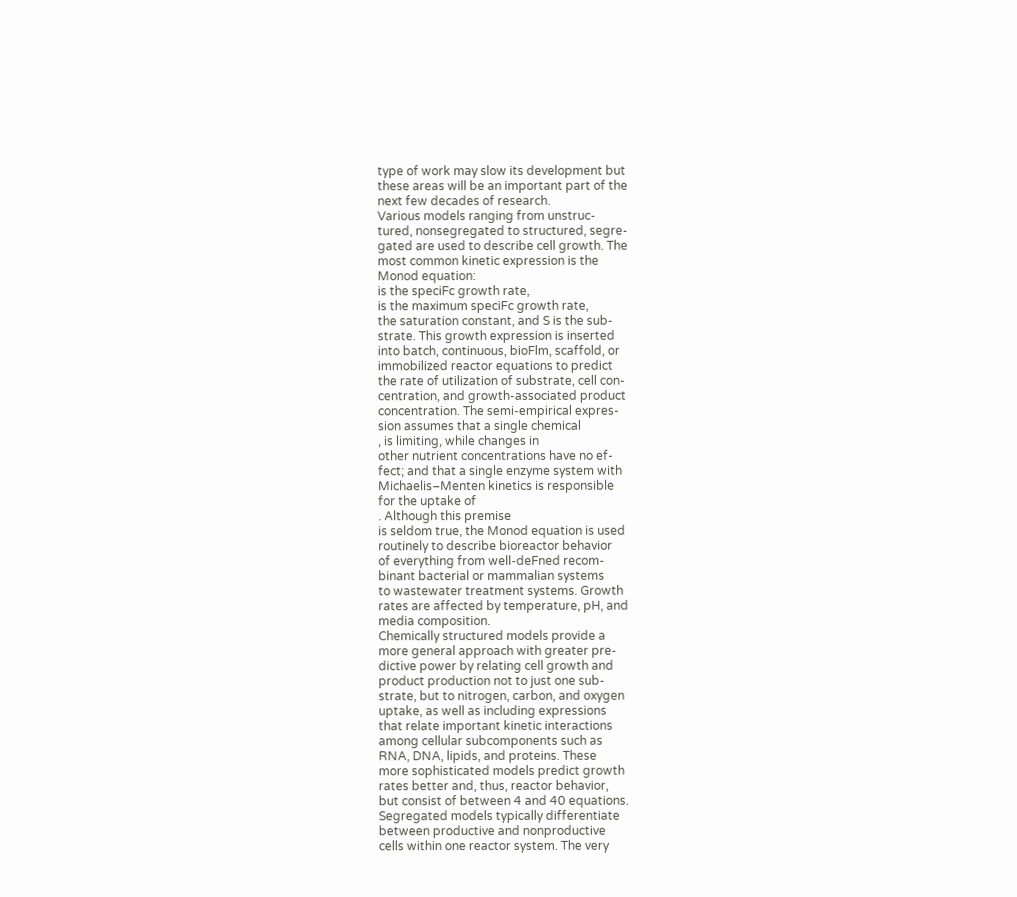type of work may slow its development but
these areas will be an important part of the
next few decades of research.
Various models ranging from unstruc-
tured, nonsegregated to structured, segre-
gated are used to describe cell growth. The
most common kinetic expression is the
Monod equation:
is the speciFc growth rate,
is the maximum speciFc growth rate,
the saturation constant, and S is the sub-
strate. This growth expression is inserted
into batch, continuous, bioFlm, scaffold, or
immobilized reactor equations to predict
the rate of utilization of substrate, cell con-
centration, and growth-associated product
concentration. The semi-empirical expres-
sion assumes that a single chemical
, is limiting, while changes in
other nutrient concentrations have no ef-
fect; and that a single enzyme system with
Michaelis–Menten kinetics is responsible
for the uptake of
. Although this premise
is seldom true, the Monod equation is used
routinely to describe bioreactor behavior
of everything from well-deFned recom-
binant bacterial or mammalian systems
to wastewater treatment systems. Growth
rates are affected by temperature, pH, and
media composition.
Chemically structured models provide a
more general approach with greater pre-
dictive power by relating cell growth and
product production not to just one sub-
strate, but to nitrogen, carbon, and oxygen
uptake, as well as including expressions
that relate important kinetic interactions
among cellular subcomponents such as
RNA, DNA, lipids, and proteins. These
more sophisticated models predict growth
rates better and, thus, reactor behavior,
but consist of between 4 and 40 equations.
Segregated models typically differentiate
between productive and nonproductive
cells within one reactor system. The very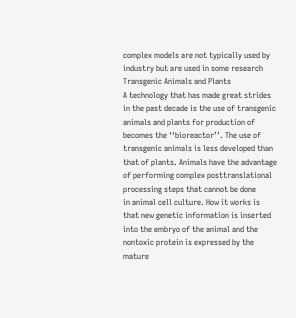complex models are not typically used by
industry but are used in some research
Transgenic Animals and Plants
A technology that has made great strides
in the past decade is the use of transgenic
animals and plants for production of
becomes the ‘‘bioreactor’’. The use of
transgenic animals is less developed than
that of plants. Animals have the advantage
of performing complex posttranslational
processing steps that cannot be done
in animal cell culture. How it works is
that new genetic information is inserted
into the embryo of the animal and the
nontoxic protein is expressed by the
mature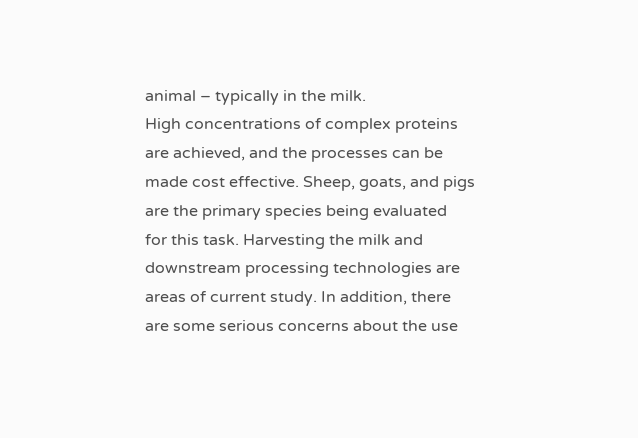animal – typically in the milk.
High concentrations of complex proteins
are achieved, and the processes can be
made cost effective. Sheep, goats, and pigs
are the primary species being evaluated
for this task. Harvesting the milk and
downstream processing technologies are
areas of current study. In addition, there
are some serious concerns about the use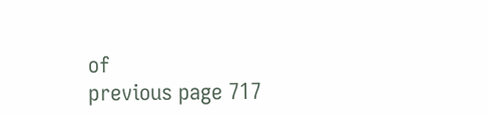of
previous page 717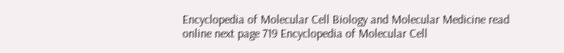Encyclopedia of Molecular Cell Biology and Molecular Medicine read online next page 719 Encyclopedia of Molecular Cell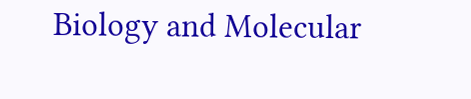Biology and Molecular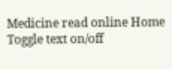Medicine read online Home Toggle text on/off